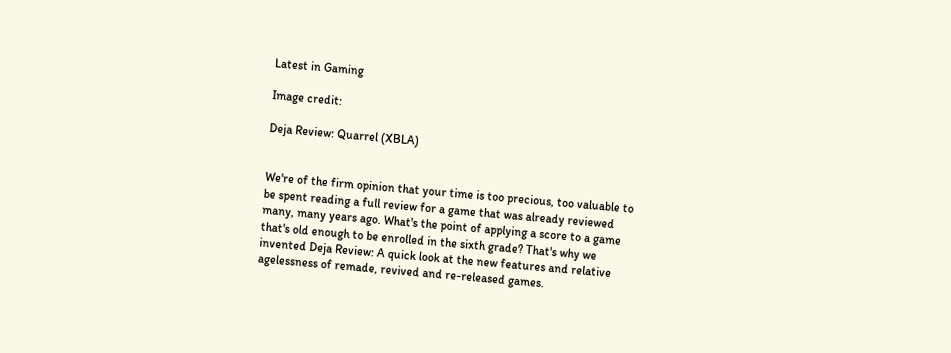Latest in Gaming

Image credit:

Deja Review: Quarrel (XBLA)


We're of the firm opinion that your time is too precious, too valuable to be spent reading a full review for a game that was already reviewed many, many years ago. What's the point of applying a score to a game that's old enough to be enrolled in the sixth grade? That's why we invented Deja Review: A quick look at the new features and relative agelessness of remade, revived and re-released games.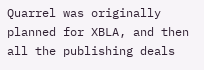Quarrel was originally planned for XBLA, and then all the publishing deals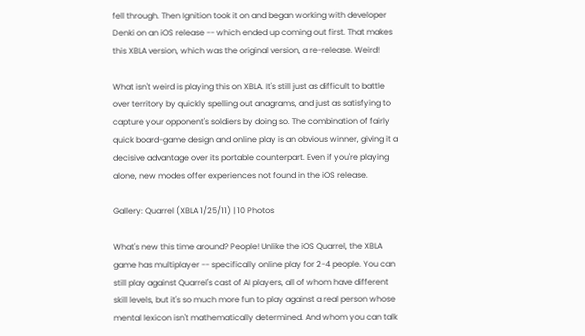fell through. Then Ignition took it on and began working with developer Denki on an iOS release -- which ended up coming out first. That makes this XBLA version, which was the original version, a re-release. Weird!

What isn't weird is playing this on XBLA. It's still just as difficult to battle over territory by quickly spelling out anagrams, and just as satisfying to capture your opponent's soldiers by doing so. The combination of fairly quick board-game design and online play is an obvious winner, giving it a decisive advantage over its portable counterpart. Even if you're playing alone, new modes offer experiences not found in the iOS release.

Gallery: Quarrel (XBLA 1/25/11) | 10 Photos

What's new this time around? People! Unlike the iOS Quarrel, the XBLA game has multiplayer -- specifically online play for 2-4 people. You can still play against Quarrel's cast of AI players, all of whom have different skill levels, but it's so much more fun to play against a real person whose mental lexicon isn't mathematically determined. And whom you can talk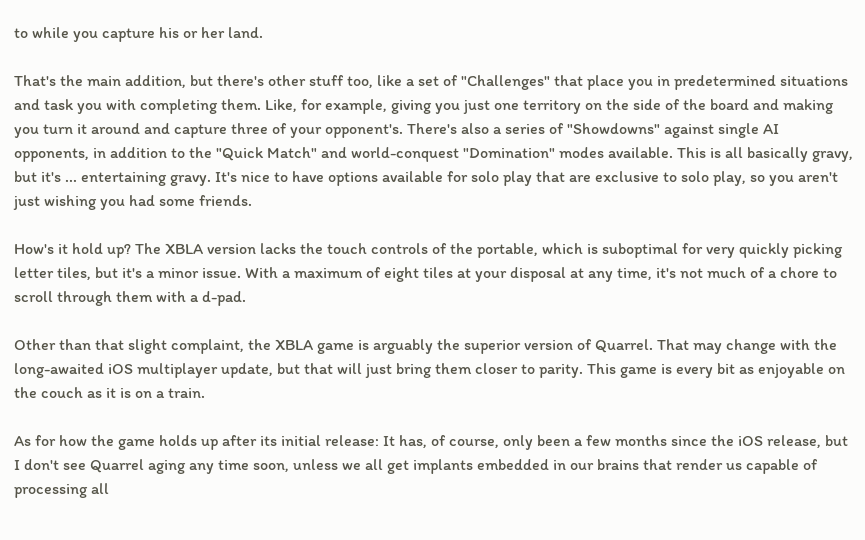to while you capture his or her land.

That's the main addition, but there's other stuff too, like a set of "Challenges" that place you in predetermined situations and task you with completing them. Like, for example, giving you just one territory on the side of the board and making you turn it around and capture three of your opponent's. There's also a series of "Showdowns" against single AI opponents, in addition to the "Quick Match" and world-conquest "Domination" modes available. This is all basically gravy, but it's ... entertaining gravy. It's nice to have options available for solo play that are exclusive to solo play, so you aren't just wishing you had some friends.

How's it hold up? The XBLA version lacks the touch controls of the portable, which is suboptimal for very quickly picking letter tiles, but it's a minor issue. With a maximum of eight tiles at your disposal at any time, it's not much of a chore to scroll through them with a d-pad.

Other than that slight complaint, the XBLA game is arguably the superior version of Quarrel. That may change with the long-awaited iOS multiplayer update, but that will just bring them closer to parity. This game is every bit as enjoyable on the couch as it is on a train.

As for how the game holds up after its initial release: It has, of course, only been a few months since the iOS release, but I don't see Quarrel aging any time soon, unless we all get implants embedded in our brains that render us capable of processing all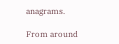anagrams.

From around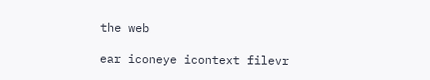the web

ear iconeye icontext filevr